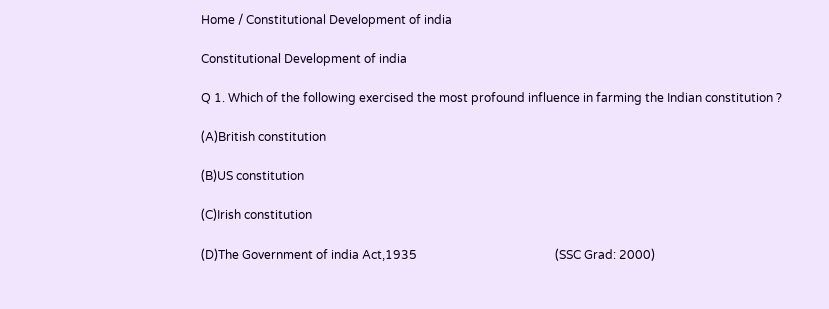Home / Constitutional Development of india

Constitutional Development of india

Q 1. Which of the following exercised the most profound influence in farming the Indian constitution ?

(A)British constitution

(B)US constitution

(C)Irish constitution

(D)The Government of india Act,1935                                              (SSC Grad: 2000)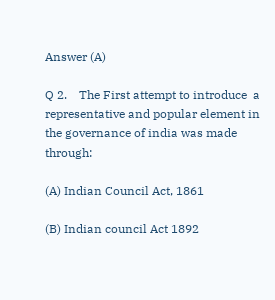Answer (A)

Q 2.    The First attempt to introduce  a representative and popular element in the governance of india was made through:

(A) Indian Council Act, 1861

(B) Indian council Act 1892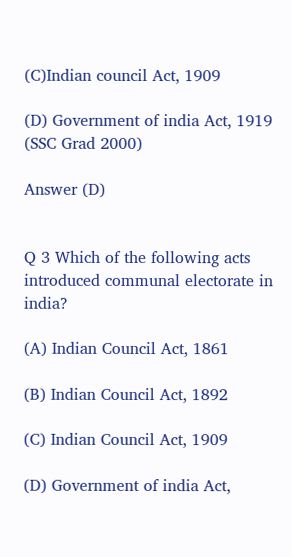(C)Indian council Act, 1909

(D) Government of india Act, 1919                                                    (SSC Grad 2000)

Answer (D)


Q 3 Which of the following acts introduced communal electorate in india?

(A) Indian Council Act, 1861

(B) Indian Council Act, 1892

(C) Indian Council Act, 1909

(D) Government of india Act,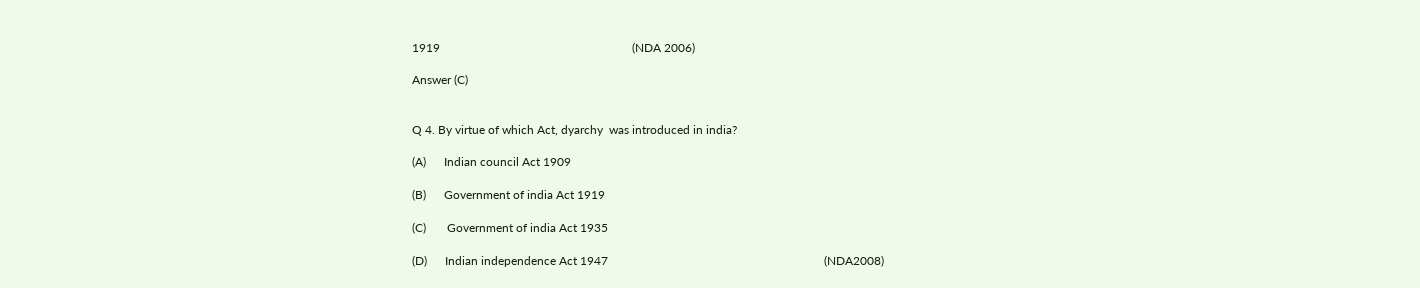1919                                                                (NDA 2006)

Answer (C)


Q 4. By virtue of which Act, dyarchy  was introduced in india?

(A)      Indian council Act 1909

(B)      Government of india Act 1919

(C)       Government of india Act 1935

(D)      Indian independence Act 1947                                                                        (NDA2008)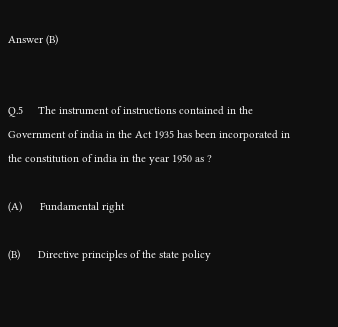Answer (B)


Q.5     The instrument of instructions contained in the Government of india in the Act 1935 has been incorporated in the constitution of india in the year 1950 as ?

(A)      Fundamental right

(B)      Directive principles of the state policy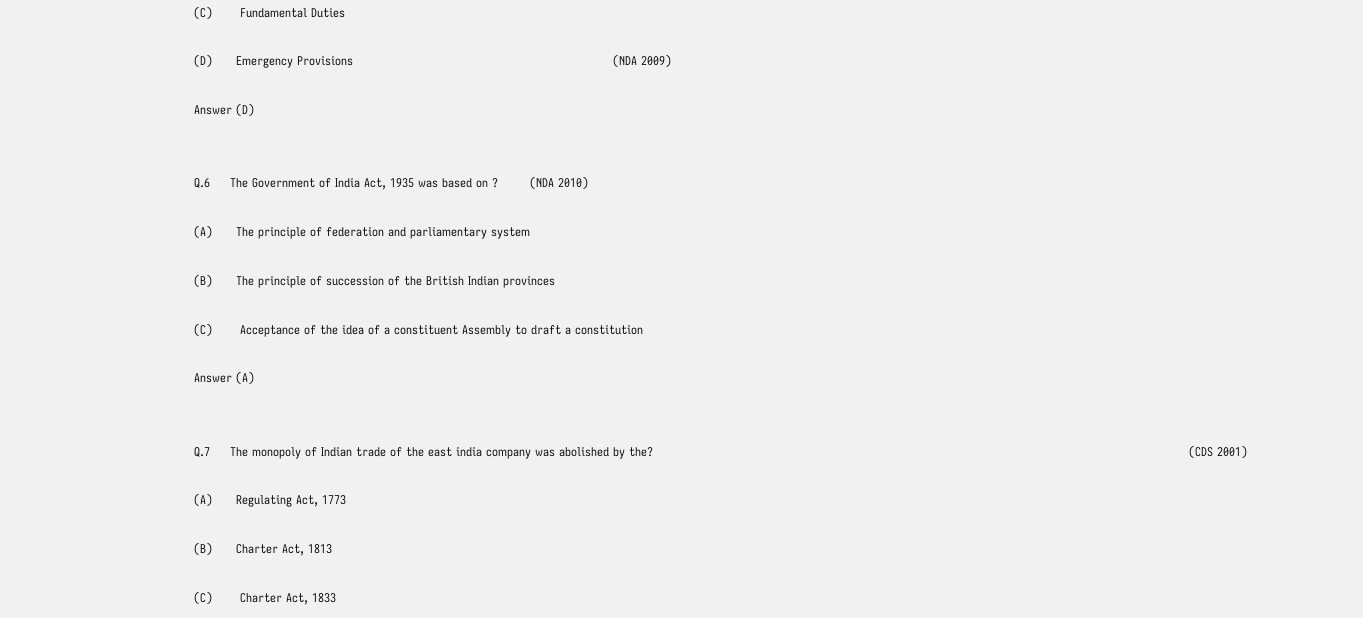(C)       Fundamental Duties

(D)      Emergency Provisions                                                                 (NDA 2009)

Answer (D)


Q.6     The Government of India Act, 1935 was based on ?        (NDA 2010)

(A)      The principle of federation and parliamentary system

(B)      The principle of succession of the British Indian provinces

(C)       Acceptance of the idea of a constituent Assembly to draft a constitution

Answer (A)


Q.7     The monopoly of Indian trade of the east india company was abolished by the?                                                                                                                                      (CDS 2001)

(A)      Regulating Act, 1773

(B)      Charter Act, 1813

(C)       Charter Act, 1833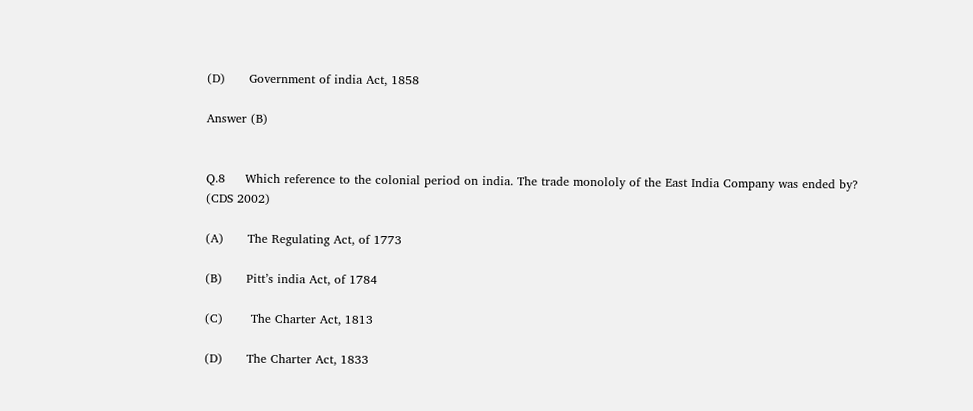(D)      Government of india Act, 1858

Answer (B)


Q.8     Which reference to the colonial period on india. The trade monololy of the East India Company was ended by?                                                            (CDS 2002)

(A)      The Regulating Act, of 1773

(B)      Pitt’s india Act, of 1784

(C)       The Charter Act, 1813

(D)      The Charter Act, 1833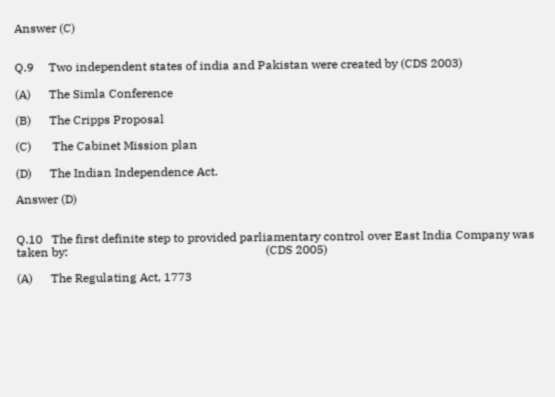Answer (C)


Q.9     Two independent states of india and Pakistan were created by (CDS 2003)

(A)      The Simla Conference

(B)      The Cripps Proposal

(C)       The Cabinet Mission plan

(D)      The Indian Independence Act.

Answer (D)


Q.10   The first definite step to provided parliamentary control over East India Company was taken by:                                                                  (CDS 2005)

(A)      The Regulating Act, 1773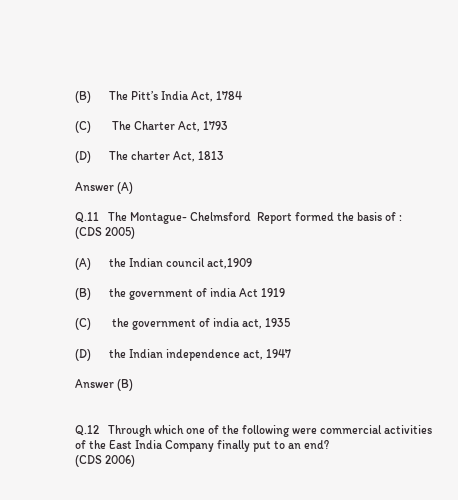(B)      The Pitt’s India Act, 1784

(C)       The Charter Act, 1793

(D)      The charter Act, 1813

Answer (A)

Q.11   The Montague- Chelmsford  Report formed the basis of :         (CDS 2005)

(A)      the Indian council act,1909

(B)      the government of india Act 1919

(C)       the government of india act, 1935

(D)      the Indian independence act, 1947

Answer (B)


Q.12   Through which one of the following were commercial activities of the East India Company finally put to an end?                                                           (CDS 2006)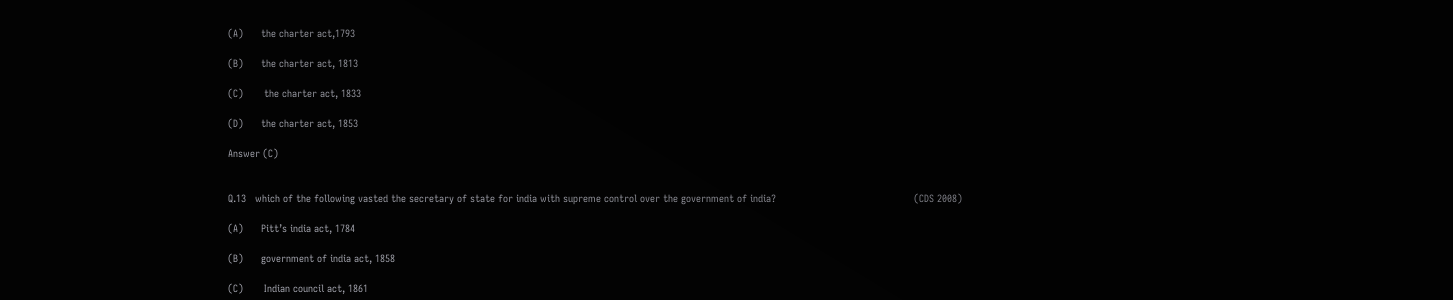(A)      the charter act,1793

(B)      the charter act, 1813

(C)       the charter act, 1833

(D)      the charter act, 1853

Answer (C)


Q.13   which of the following vasted the secretary of state for india with supreme control over the government of india?                                              (CDS 2008)

(A)      Pitt’s india act, 1784

(B)      government of india act, 1858

(C)       Indian council act, 1861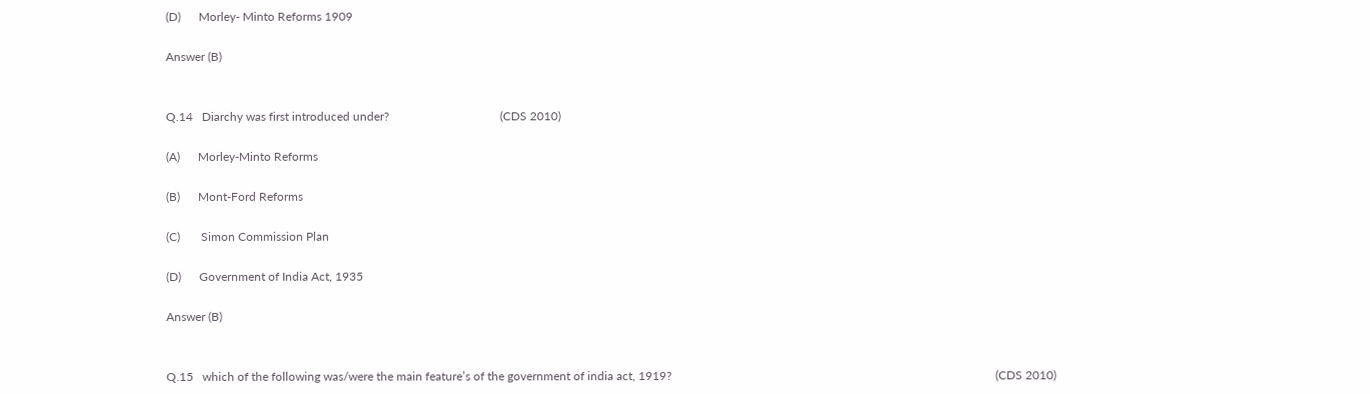(D)      Morley- Minto Reforms 1909

Answer (B)


Q.14   Diarchy was first introduced under?                                     (CDS 2010)

(A)      Morley-Minto Reforms

(B)      Mont-Ford Reforms

(C)       Simon Commission Plan

(D)      Government of India Act, 1935

Answer (B)


Q.15   which of the following was/were the main feature’s of the government of india act, 1919?                                                                                                            (CDS 2010)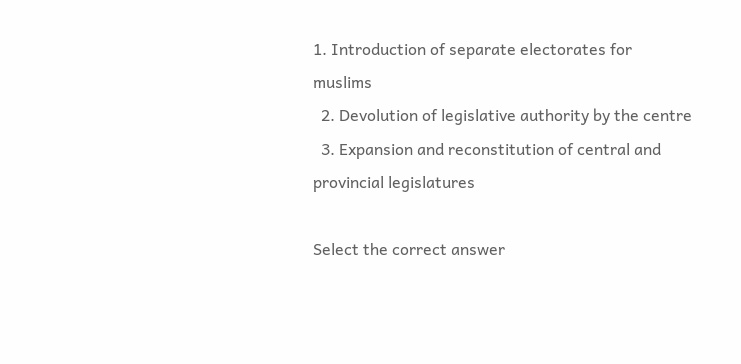1. Introduction of separate electorates for muslims
  2. Devolution of legislative authority by the centre
  3. Expansion and reconstitution of central and provincial legislatures

Select the correct answer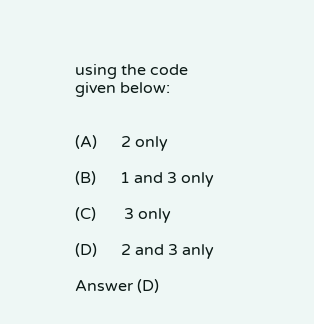using the code given below:


(A)      2 only

(B)      1 and 3 only

(C)       3 only

(D)      2 and 3 anly

Answer (D)